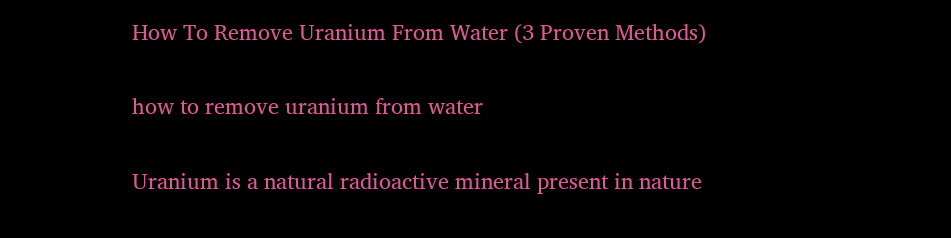How To Remove Uranium From Water (3 Proven Methods)

how to remove uranium from water

Uranium is a natural radioactive mineral present in nature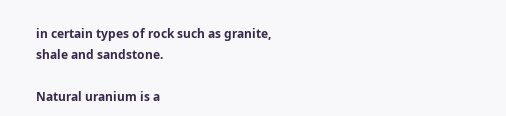in certain types of rock such as granite, shale and sandstone.

Natural uranium is a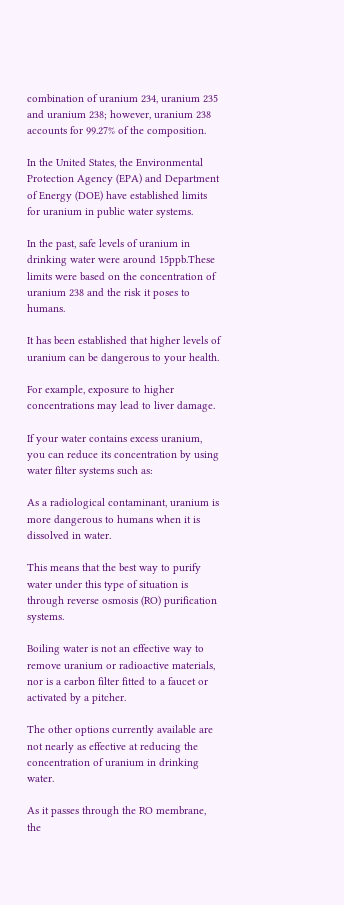combination of uranium 234, uranium 235 and uranium 238; however, uranium 238 accounts for 99.27% of the composition.

In the United States, the Environmental Protection Agency (EPA) and Department of Energy (DOE) have established limits for uranium in public water systems.

In the past, safe levels of uranium in drinking water were around 15ppb.These limits were based on the concentration of uranium 238 and the risk it poses to humans.

It has been established that higher levels of uranium can be dangerous to your health.

For example, exposure to higher concentrations may lead to liver damage.

If your water contains excess uranium, you can reduce its concentration by using water filter systems such as:

As a radiological contaminant, uranium is more dangerous to humans when it is dissolved in water.

This means that the best way to purify water under this type of situation is through reverse osmosis (RO) purification systems.

Boiling water is not an effective way to remove uranium or radioactive materials, nor is a carbon filter fitted to a faucet or activated by a pitcher.

The other options currently available are not nearly as effective at reducing the concentration of uranium in drinking water.

As it passes through the RO membrane, the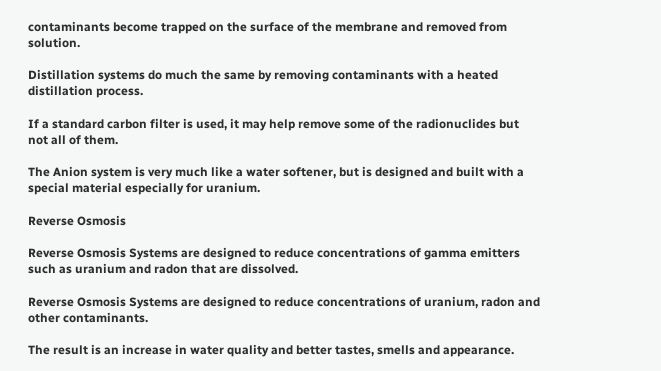contaminants become trapped on the surface of the membrane and removed from solution.

Distillation systems do much the same by removing contaminants with a heated distillation process.

If a standard carbon filter is used, it may help remove some of the radionuclides but not all of them.

The Anion system is very much like a water softener, but is designed and built with a special material especially for uranium.

Reverse Osmosis

Reverse Osmosis Systems are designed to reduce concentrations of gamma emitters such as uranium and radon that are dissolved.

Reverse Osmosis Systems are designed to reduce concentrations of uranium, radon and other contaminants.

The result is an increase in water quality and better tastes, smells and appearance.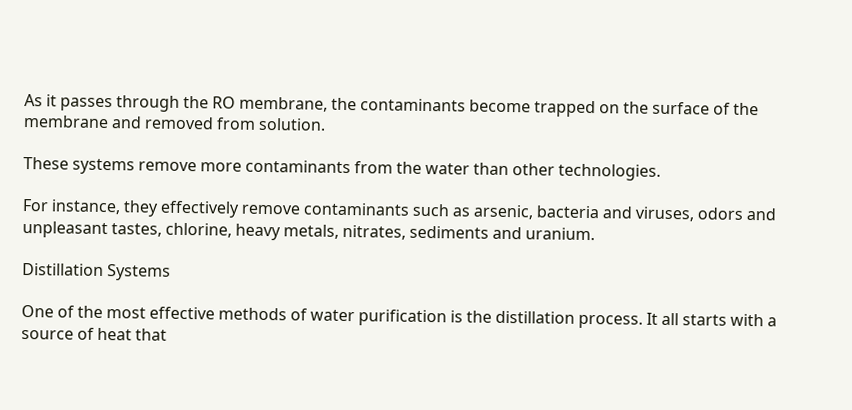As it passes through the RO membrane, the contaminants become trapped on the surface of the membrane and removed from solution.

These systems remove more contaminants from the water than other technologies.

For instance, they effectively remove contaminants such as arsenic, bacteria and viruses, odors and unpleasant tastes, chlorine, heavy metals, nitrates, sediments and uranium.

Distillation Systems

One of the most effective methods of water purification is the distillation process. It all starts with a source of heat that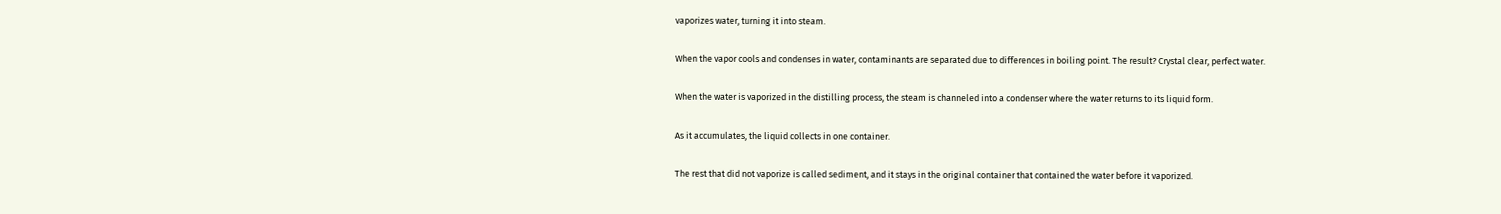vaporizes water, turning it into steam.

When the vapor cools and condenses in water, contaminants are separated due to differences in boiling point. The result? Crystal clear, perfect water.

When the water is vaporized in the distilling process, the steam is channeled into a condenser where the water returns to its liquid form.

As it accumulates, the liquid collects in one container.

The rest that did not vaporize is called sediment, and it stays in the original container that contained the water before it vaporized.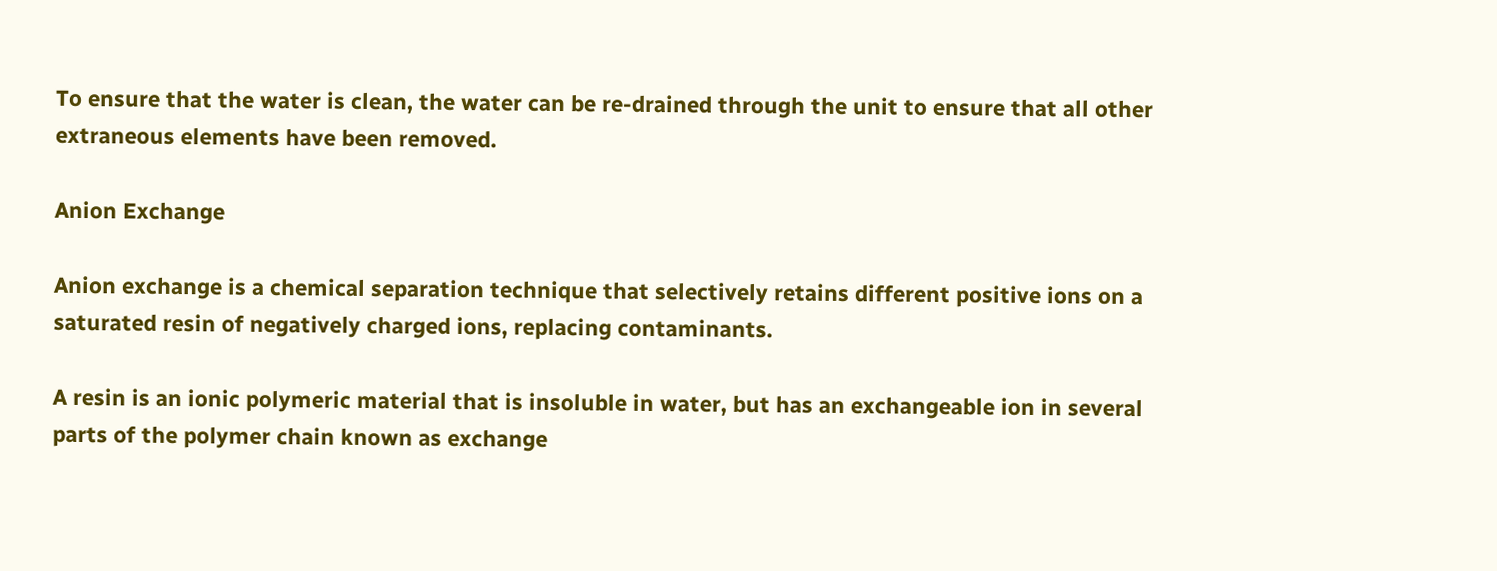To ensure that the water is clean, the water can be re-drained through the unit to ensure that all other extraneous elements have been removed.

Anion Exchange

Anion exchange is a chemical separation technique that selectively retains different positive ions on a saturated resin of negatively charged ions, replacing contaminants.

A resin is an ionic polymeric material that is insoluble in water, but has an exchangeable ion in several parts of the polymer chain known as exchange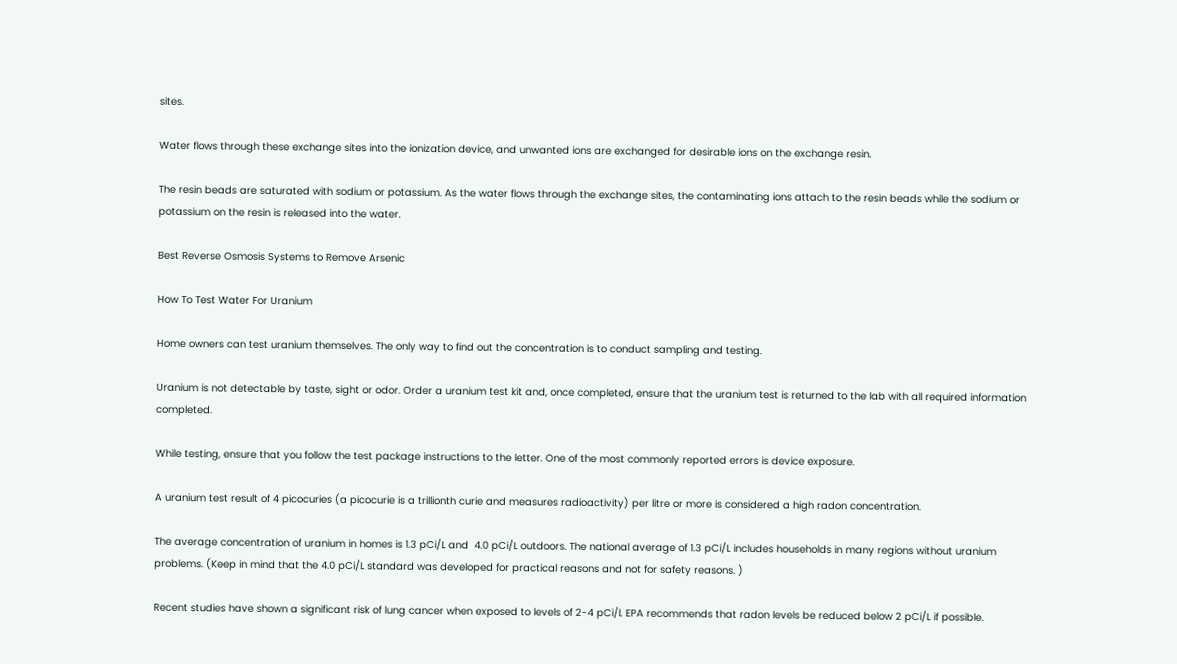sites.

Water flows through these exchange sites into the ionization device, and unwanted ions are exchanged for desirable ions on the exchange resin.

The resin beads are saturated with sodium or potassium. As the water flows through the exchange sites, the contaminating ions attach to the resin beads while the sodium or potassium on the resin is released into the water.

Best Reverse Osmosis Systems to Remove Arsenic

How To Test Water For Uranium

Home owners can test uranium themselves. The only way to find out the concentration is to conduct sampling and testing.

Uranium is not detectable by taste, sight or odor. Order a uranium test kit and, once completed, ensure that the uranium test is returned to the lab with all required information completed.

While testing, ensure that you follow the test package instructions to the letter. One of the most commonly reported errors is device exposure.

A uranium test result of 4 picocuries (a picocurie is a trillionth curie and measures radioactivity) per litre or more is considered a high radon concentration.

The average concentration of uranium in homes is 1.3 pCi/L and  4.0 pCi/L outdoors. The national average of 1.3 pCi/L includes households in many regions without uranium problems. (Keep in mind that the 4.0 pCi/L standard was developed for practical reasons and not for safety reasons. )

Recent studies have shown a significant risk of lung cancer when exposed to levels of 2-4 pCi/l. EPA recommends that radon levels be reduced below 2 pCi/L if possible.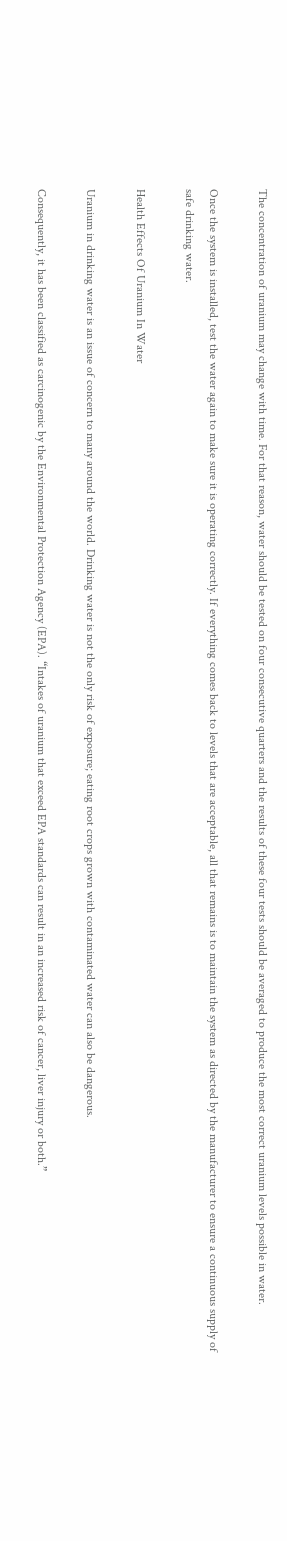The concentration of uranium may change with time. For that reason, water should be tested on four consecutive quarters and the results of these four tests should be averaged to produce the most correct uranium levels possible in water.

Once the system is installed, test the water again to make sure it is operating correctly. If everything comes back to levels that are acceptable, all that remains is to maintain the system as directed by the manufacturer to ensure a continuous supply of safe drinking water.

Health Effects Of Uranium In Water

Uranium in drinking water is an issue of concern to many around the world. Drinking water is not the only risk of exposure; eating root crops grown with contaminated water can also be dangerous.

Consequently, it has been classified as carcinogenic by the Environmental Protection Agency (EPA). “Intakes of uranium that exceed EPA standards can result in an increased risk of cancer, liver injury or both.”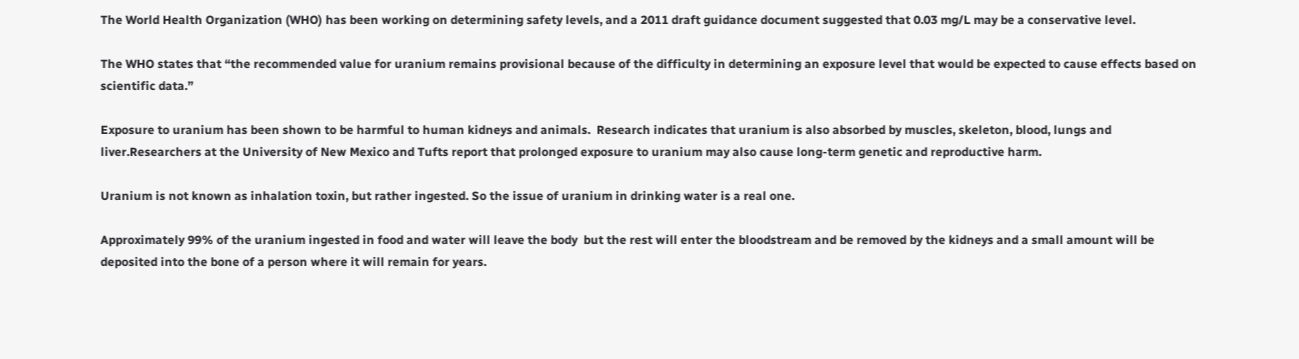The World Health Organization (WHO) has been working on determining safety levels, and a 2011 draft guidance document suggested that 0.03 mg/L may be a conservative level.

The WHO states that “the recommended value for uranium remains provisional because of the difficulty in determining an exposure level that would be expected to cause effects based on scientific data.”

Exposure to uranium has been shown to be harmful to human kidneys and animals.  Research indicates that uranium is also absorbed by muscles, skeleton, blood, lungs and liver.Researchers at the University of New Mexico and Tufts report that prolonged exposure to uranium may also cause long-term genetic and reproductive harm.

Uranium is not known as inhalation toxin, but rather ingested. So the issue of uranium in drinking water is a real one.

Approximately 99% of the uranium ingested in food and water will leave the body  but the rest will enter the bloodstream and be removed by the kidneys and a small amount will be deposited into the bone of a person where it will remain for years.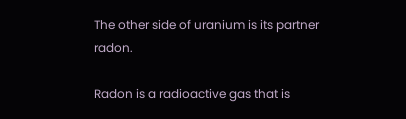The other side of uranium is its partner radon.

Radon is a radioactive gas that is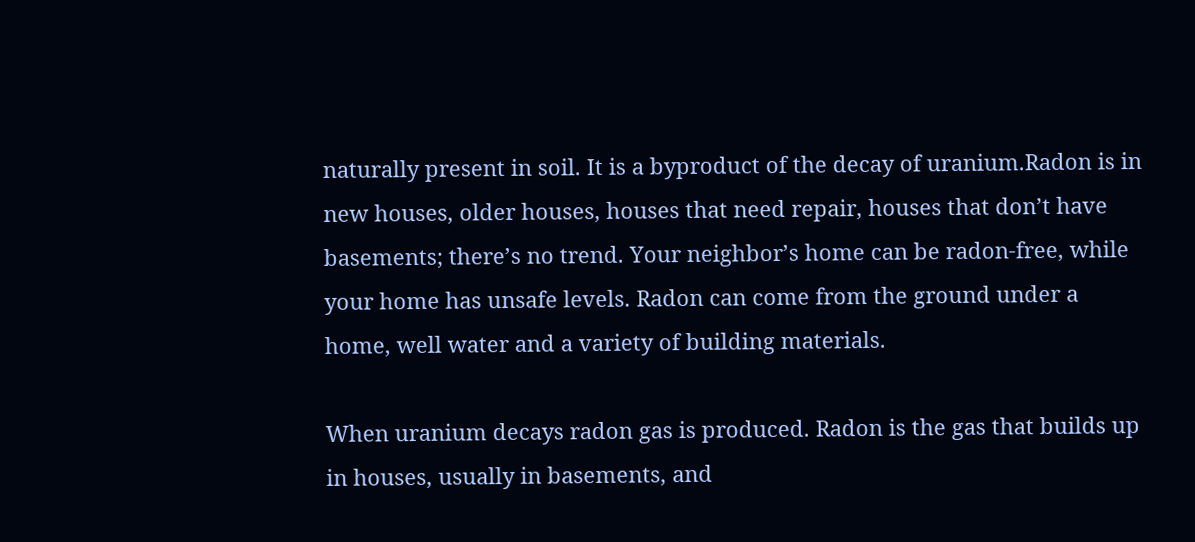naturally present in soil. It is a byproduct of the decay of uranium.Radon is in new houses, older houses, houses that need repair, houses that don’t have basements; there’s no trend. Your neighbor’s home can be radon-free, while your home has unsafe levels. Radon can come from the ground under a home, well water and a variety of building materials.

When uranium decays radon gas is produced. Radon is the gas that builds up in houses, usually in basements, and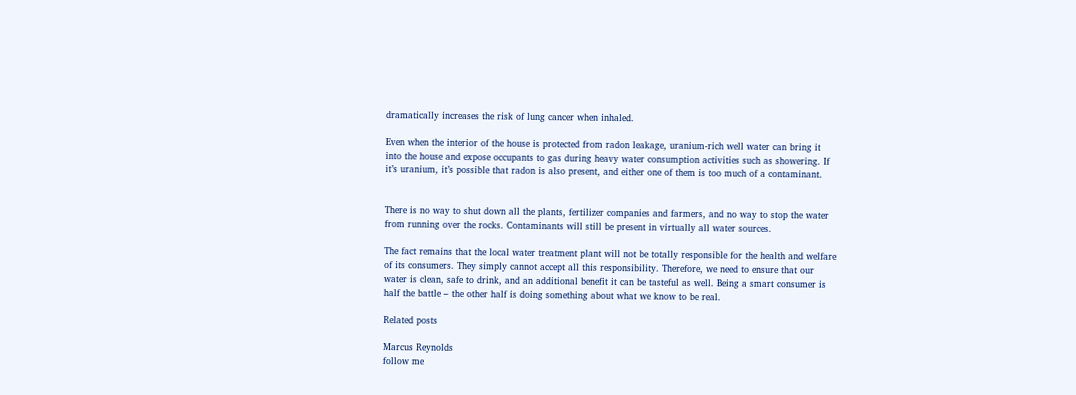dramatically increases the risk of lung cancer when inhaled.

Even when the interior of the house is protected from radon leakage, uranium-rich well water can bring it into the house and expose occupants to gas during heavy water consumption activities such as showering. If it’s uranium, it’s possible that radon is also present, and either one of them is too much of a contaminant.


There is no way to shut down all the plants, fertilizer companies and farmers, and no way to stop the water from running over the rocks. Contaminants will still be present in virtually all water sources.

The fact remains that the local water treatment plant will not be totally responsible for the health and welfare of its consumers. They simply cannot accept all this responsibility. Therefore, we need to ensure that our water is clean, safe to drink, and an additional benefit it can be tasteful as well. Being a smart consumer is half the battle – the other half is doing something about what we know to be real.

Related posts

Marcus Reynolds
follow me